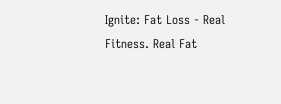Ignite: Fat Loss - Real Fitness. Real Fat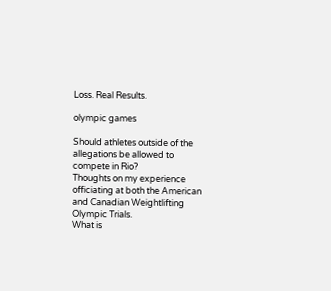Loss. Real Results.

olympic games

Should athletes outside of the allegations be allowed to compete in Rio?
Thoughts on my experience officiating at both the American and Canadian Weightlifting Olympic Trials.
What is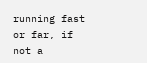running fast or far, if not a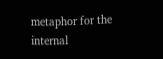metaphor for the internal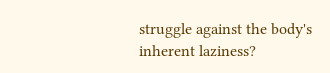struggle against the body's inherent laziness?